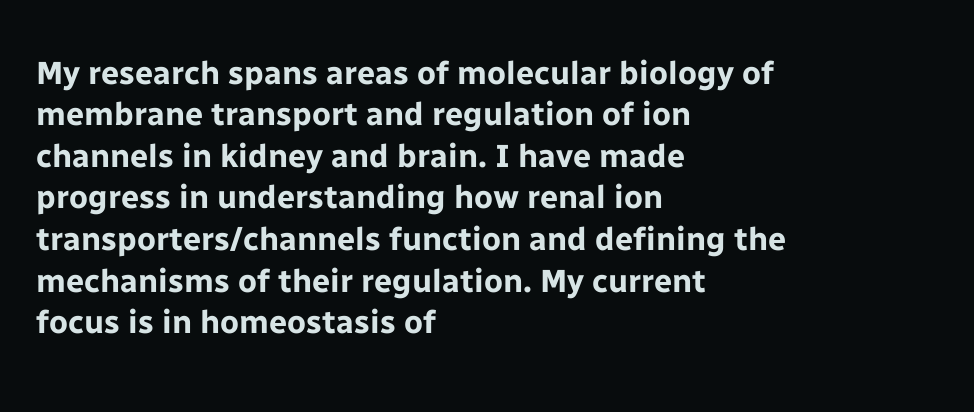My research spans areas of molecular biology of membrane transport and regulation of ion channels in kidney and brain. I have made progress in understanding how renal ion transporters/channels function and defining the mechanisms of their regulation. My current focus is in homeostasis of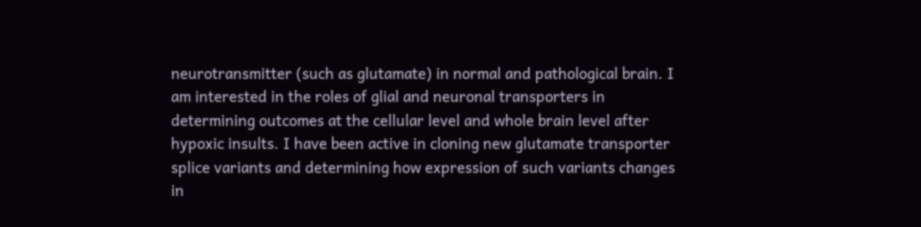neurotransmitter (such as glutamate) in normal and pathological brain. I am interested in the roles of glial and neuronal transporters in determining outcomes at the cellular level and whole brain level after hypoxic insults. I have been active in cloning new glutamate transporter splice variants and determining how expression of such variants changes in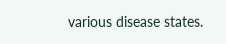various disease states.